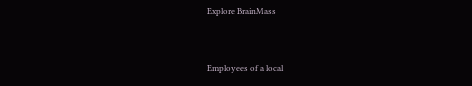Explore BrainMass


Employees of a local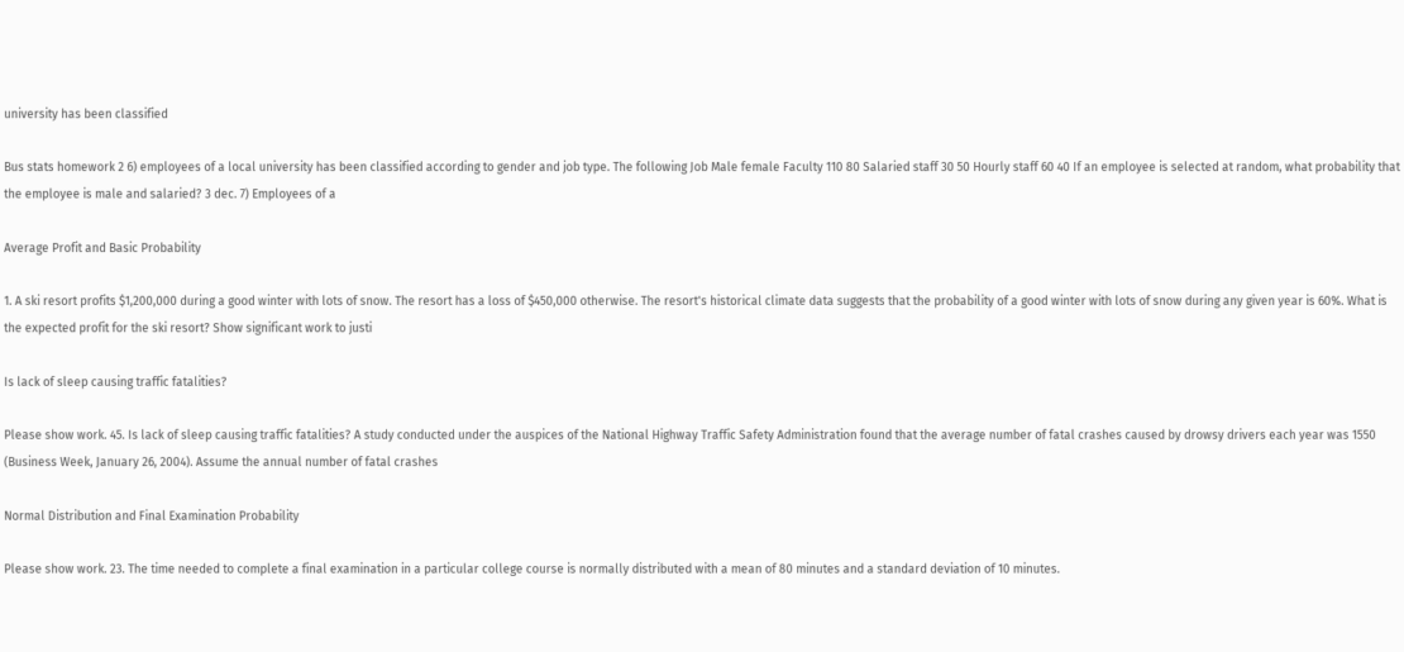university has been classified

Bus stats homework 2 6) employees of a local university has been classified according to gender and job type. The following Job Male female Faculty 110 80 Salaried staff 30 50 Hourly staff 60 40 If an employee is selected at random, what probability that the employee is male and salaried? 3 dec. 7) Employees of a

Average Profit and Basic Probability

1. A ski resort profits $1,200,000 during a good winter with lots of snow. The resort has a loss of $450,000 otherwise. The resort's historical climate data suggests that the probability of a good winter with lots of snow during any given year is 60%. What is the expected profit for the ski resort? Show significant work to justi

Is lack of sleep causing traffic fatalities?

Please show work. 45. Is lack of sleep causing traffic fatalities? A study conducted under the auspices of the National Highway Traffic Safety Administration found that the average number of fatal crashes caused by drowsy drivers each year was 1550 (Business Week, January 26, 2004). Assume the annual number of fatal crashes

Normal Distribution and Final Examination Probability

Please show work. 23. The time needed to complete a final examination in a particular college course is normally distributed with a mean of 80 minutes and a standard deviation of 10 minutes.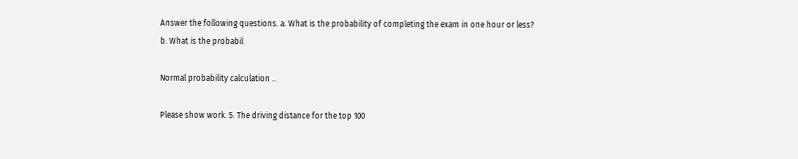Answer the following questions. a. What is the probability of completing the exam in one hour or less? b. What is the probabil

Normal probability calculation ..

Please show work. 5. The driving distance for the top 100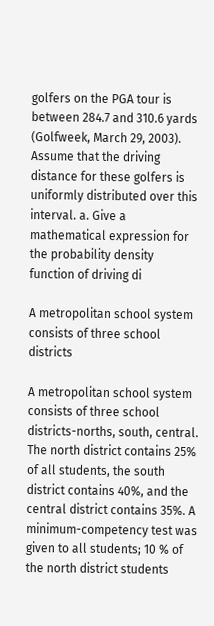golfers on the PGA tour is between 284.7 and 310.6 yards (Golfweek, March 29, 2003). Assume that the driving distance for these golfers is uniformly distributed over this interval. a. Give a mathematical expression for the probability density function of driving di

A metropolitan school system consists of three school districts

A metropolitan school system consists of three school districts-norths, south, central. The north district contains 25% of all students, the south district contains 40%, and the central district contains 35%. A minimum-competency test was given to all students; 10 % of the north district students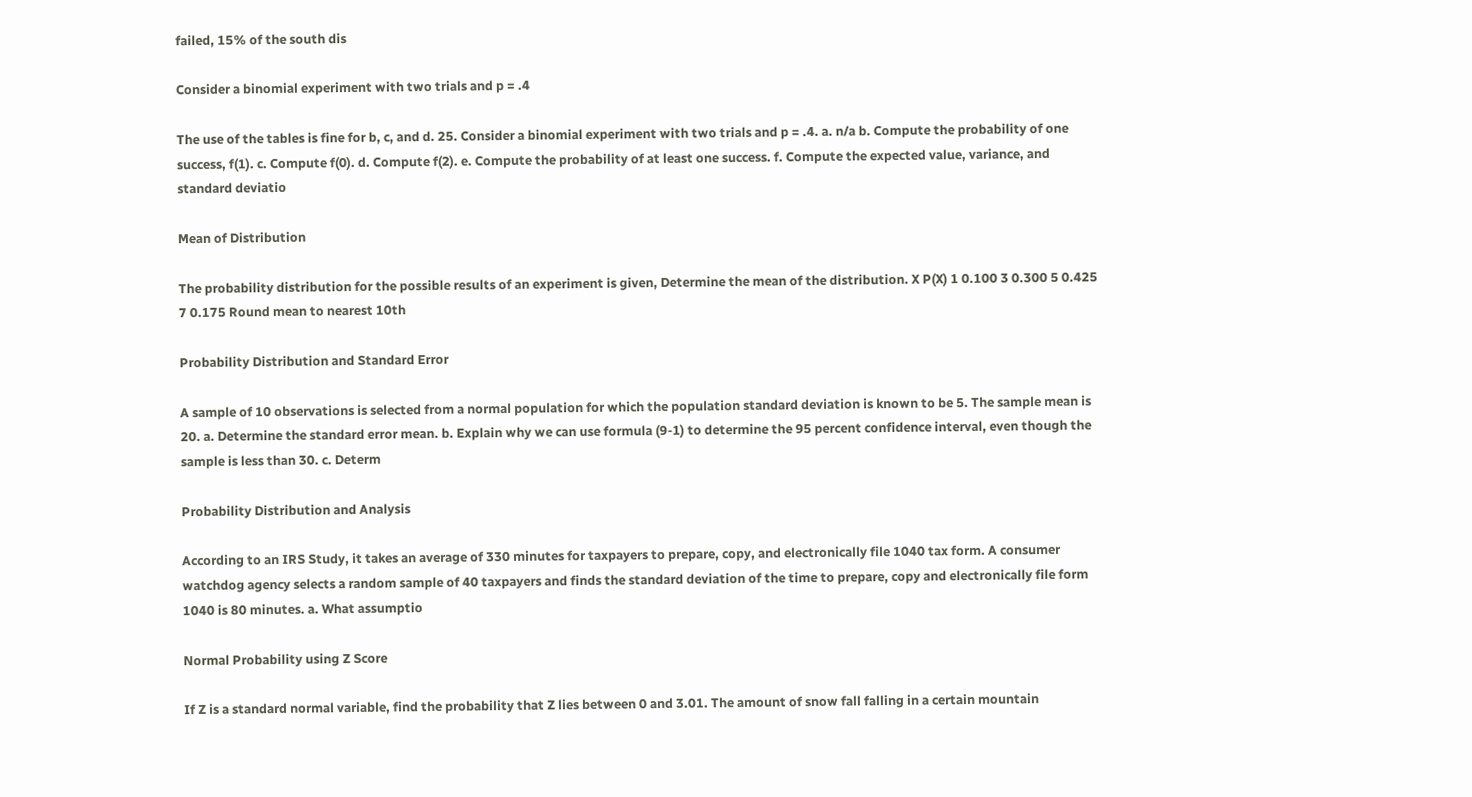failed, 15% of the south dis

Consider a binomial experiment with two trials and p = .4

The use of the tables is fine for b, c, and d. 25. Consider a binomial experiment with two trials and p = .4. a. n/a b. Compute the probability of one success, f(1). c. Compute f(0). d. Compute f(2). e. Compute the probability of at least one success. f. Compute the expected value, variance, and standard deviatio

Mean of Distribution

The probability distribution for the possible results of an experiment is given, Determine the mean of the distribution. X P(X) 1 0.100 3 0.300 5 0.425 7 0.175 Round mean to nearest 10th

Probability Distribution and Standard Error

A sample of 10 observations is selected from a normal population for which the population standard deviation is known to be 5. The sample mean is 20. a. Determine the standard error mean. b. Explain why we can use formula (9-1) to determine the 95 percent confidence interval, even though the sample is less than 30. c. Determ

Probability Distribution and Analysis

According to an IRS Study, it takes an average of 330 minutes for taxpayers to prepare, copy, and electronically file 1040 tax form. A consumer watchdog agency selects a random sample of 40 taxpayers and finds the standard deviation of the time to prepare, copy and electronically file form 1040 is 80 minutes. a. What assumptio

Normal Probability using Z Score

If Z is a standard normal variable, find the probability that Z lies between 0 and 3.01. The amount of snow fall falling in a certain mountain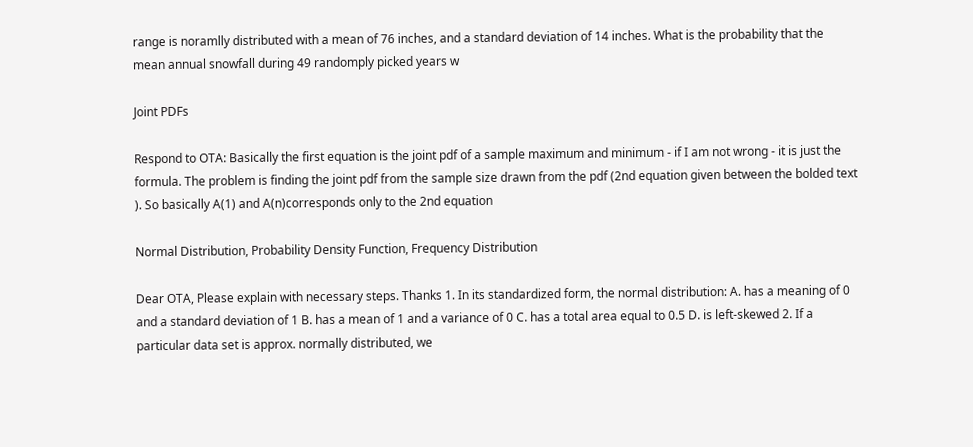range is noramlly distributed with a mean of 76 inches, and a standard deviation of 14 inches. What is the probability that the mean annual snowfall during 49 randomply picked years w

Joint PDFs

Respond to OTA: Basically the first equation is the joint pdf of a sample maximum and minimum - if I am not wrong - it is just the formula. The problem is finding the joint pdf from the sample size drawn from the pdf (2nd equation given between the bolded text ). So basically A(1) and A(n)corresponds only to the 2nd equation

Normal Distribution, Probability Density Function, Frequency Distribution

Dear OTA, Please explain with necessary steps. Thanks 1. In its standardized form, the normal distribution: A. has a meaning of 0 and a standard deviation of 1 B. has a mean of 1 and a variance of 0 C. has a total area equal to 0.5 D. is left-skewed 2. If a particular data set is approx. normally distributed, we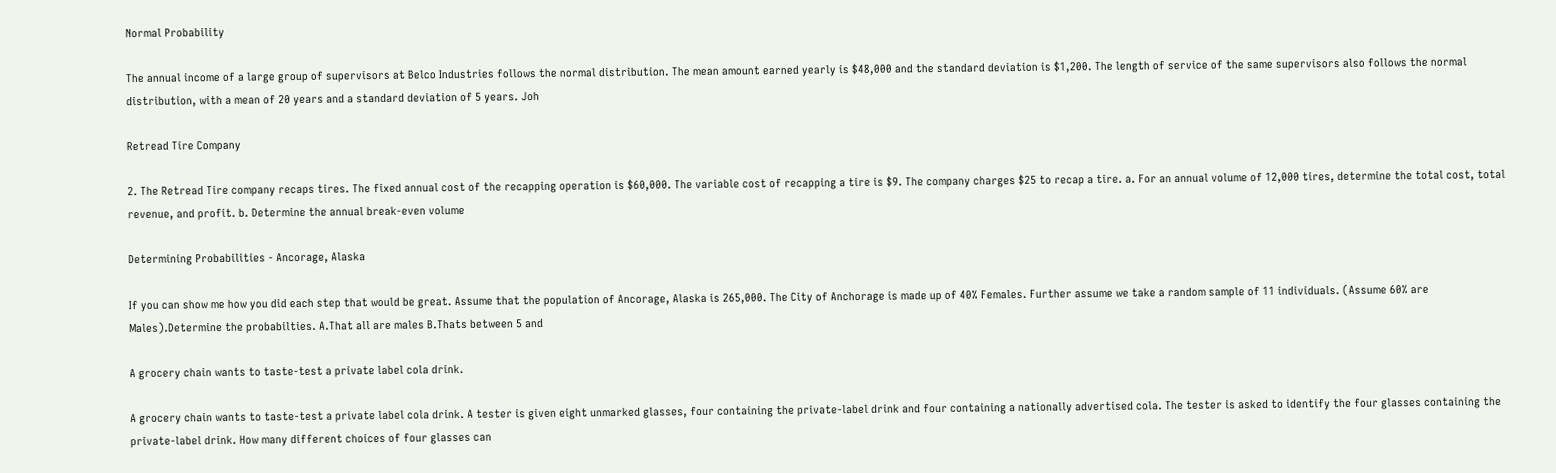Normal Probability

The annual income of a large group of supervisors at Belco Industries follows the normal distribution. The mean amount earned yearly is $48,000 and the standard deviation is $1,200. The length of service of the same supervisors also follows the normal distribution, with a mean of 20 years and a standard deviation of 5 years. Joh

Retread Tire Company

2. The Retread Tire company recaps tires. The fixed annual cost of the recapping operation is $60,000. The variable cost of recapping a tire is $9. The company charges $25 to recap a tire. a. For an annual volume of 12,000 tires, determine the total cost, total revenue, and profit. b. Determine the annual break-even volume

Determining Probabilities - Ancorage, Alaska

If you can show me how you did each step that would be great. Assume that the population of Ancorage, Alaska is 265,000. The City of Anchorage is made up of 40% Females. Further assume we take a random sample of 11 individuals. (Assume 60% are Males).Determine the probabilties. A.That all are males B.Thats between 5 and

A grocery chain wants to taste-test a private label cola drink.

A grocery chain wants to taste-test a private label cola drink. A tester is given eight unmarked glasses, four containing the private-label drink and four containing a nationally advertised cola. The tester is asked to identify the four glasses containing the private-label drink. How many different choices of four glasses can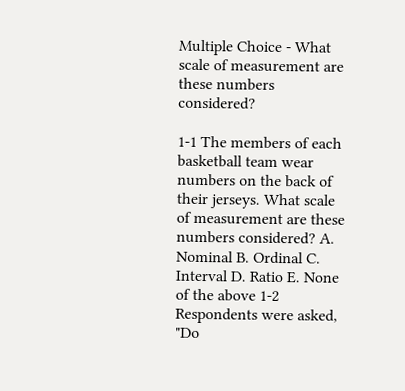Multiple Choice - What scale of measurement are these numbers considered?

1-1 The members of each basketball team wear numbers on the back of their jerseys. What scale of measurement are these numbers considered? A. Nominal B. Ordinal C. Interval D. Ratio E. None of the above 1-2 Respondents were asked, "Do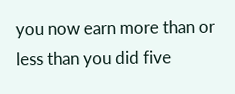you now earn more than or less than you did five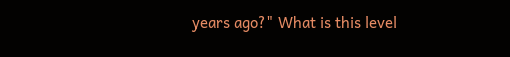years ago?" What is this level